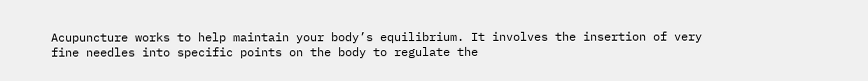Acupuncture works to help maintain your body’s equilibrium. It involves the insertion of very fine needles into specific points on the body to regulate the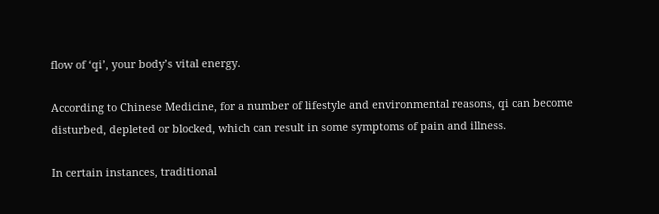flow of ‘qi’, your body’s vital energy.

According to Chinese Medicine, for a number of lifestyle and environmental reasons, qi can become disturbed, depleted or blocked, which can result in some symptoms of pain and illness.

In certain instances, traditional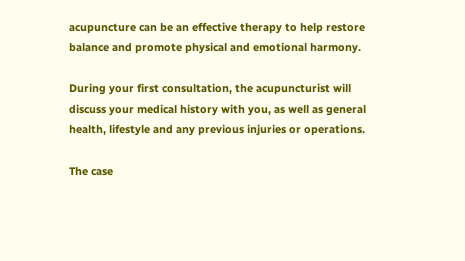acupuncture can be an effective therapy to help restore balance and promote physical and emotional harmony.

During your first consultation, the acupuncturist will discuss your medical history with you, as well as general health, lifestyle and any previous injuries or operations.

The case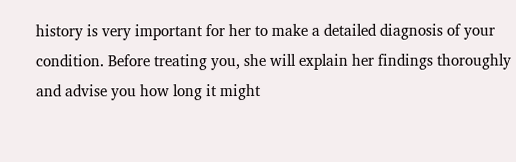history is very important for her to make a detailed diagnosis of your condition. Before treating you, she will explain her findings thoroughly and advise you how long it might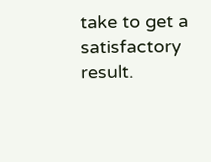take to get a satisfactory result.